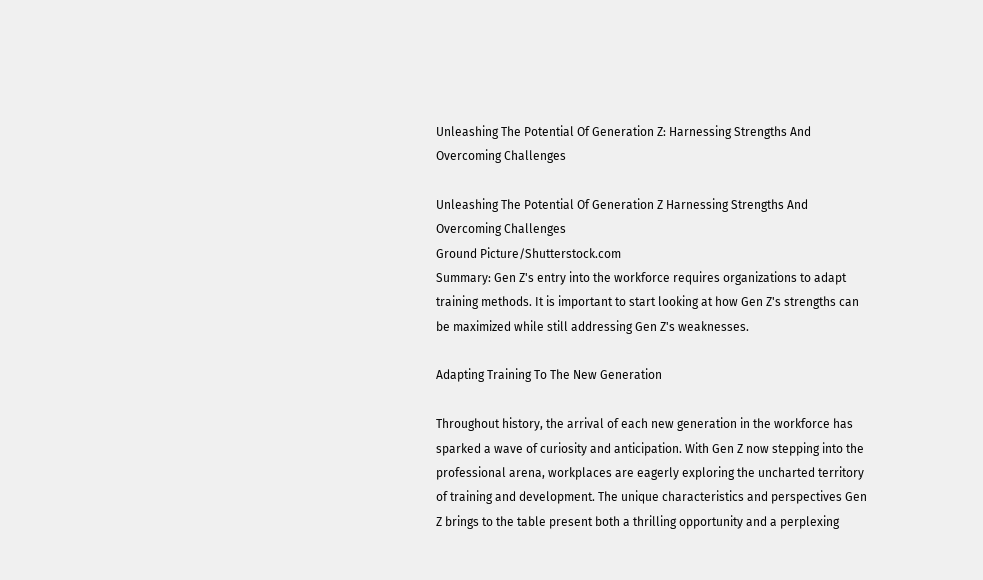Unleashing The Potential Of Generation Z: Harnessing Strengths And Overcoming Challenges

Unleashing The Potential Of Generation Z Harnessing Strengths And Overcoming Challenges
Ground Picture/Shutterstock.com
Summary: Gen Z's entry into the workforce requires organizations to adapt training methods. It is important to start looking at how Gen Z's strengths can be maximized while still addressing Gen Z's weaknesses.

Adapting Training To The New Generation

Throughout history, the arrival of each new generation in the workforce has sparked a wave of curiosity and anticipation. With Gen Z now stepping into the professional arena, workplaces are eagerly exploring the uncharted territory of training and development. The unique characteristics and perspectives Gen Z brings to the table present both a thrilling opportunity and a perplexing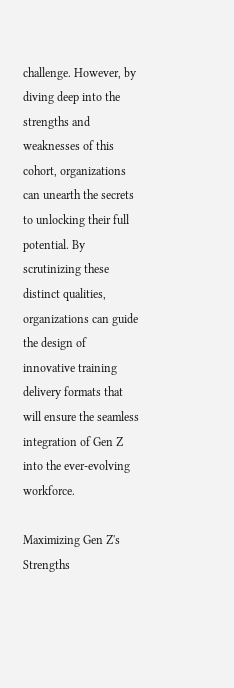challenge. However, by diving deep into the strengths and weaknesses of this cohort, organizations can unearth the secrets to unlocking their full potential. By scrutinizing these distinct qualities, organizations can guide the design of innovative training delivery formats that will ensure the seamless integration of Gen Z into the ever-evolving workforce.

Maximizing Gen Z's Strengths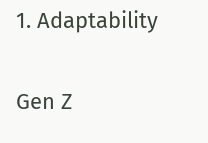1. Adaptability

Gen Z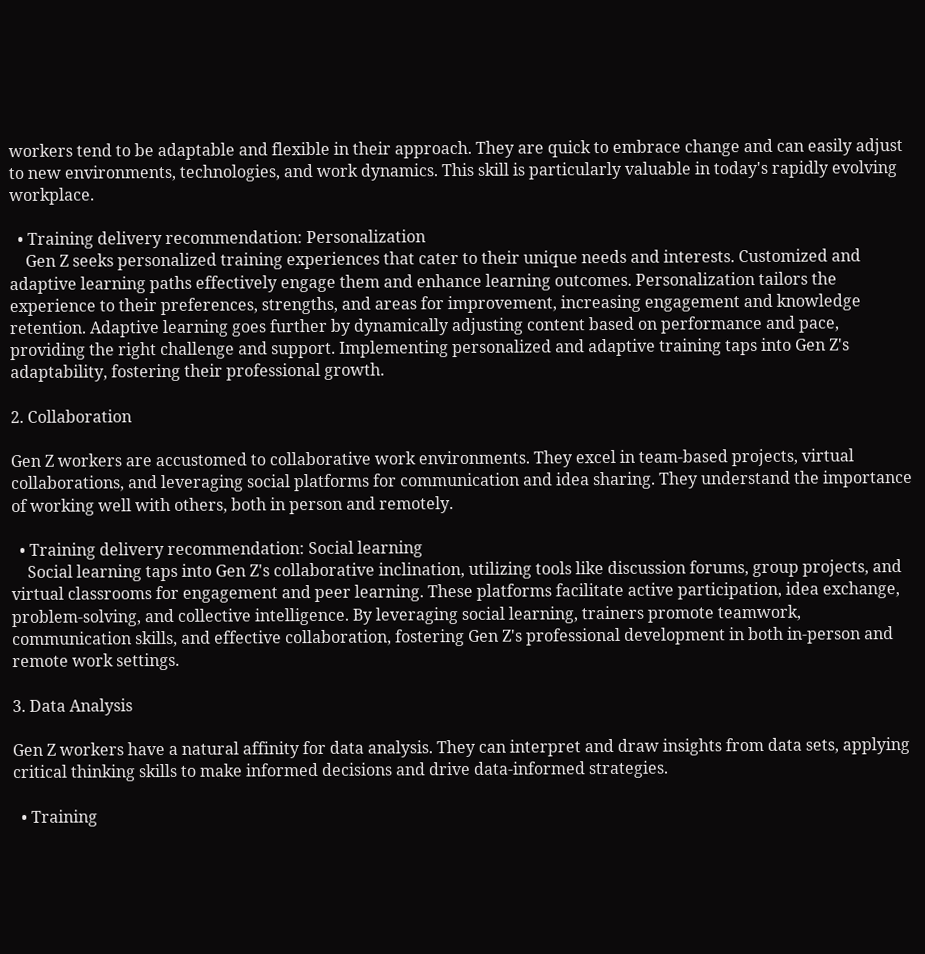workers tend to be adaptable and flexible in their approach. They are quick to embrace change and can easily adjust to new environments, technologies, and work dynamics. This skill is particularly valuable in today's rapidly evolving workplace.

  • Training delivery recommendation: Personalization
    Gen Z seeks personalized training experiences that cater to their unique needs and interests. Customized and adaptive learning paths effectively engage them and enhance learning outcomes. Personalization tailors the experience to their preferences, strengths, and areas for improvement, increasing engagement and knowledge retention. Adaptive learning goes further by dynamically adjusting content based on performance and pace, providing the right challenge and support. Implementing personalized and adaptive training taps into Gen Z's adaptability, fostering their professional growth.

2. Collaboration

Gen Z workers are accustomed to collaborative work environments. They excel in team-based projects, virtual collaborations, and leveraging social platforms for communication and idea sharing. They understand the importance of working well with others, both in person and remotely.

  • Training delivery recommendation: Social learning
    Social learning taps into Gen Z's collaborative inclination, utilizing tools like discussion forums, group projects, and virtual classrooms for engagement and peer learning. These platforms facilitate active participation, idea exchange, problem-solving, and collective intelligence. By leveraging social learning, trainers promote teamwork, communication skills, and effective collaboration, fostering Gen Z's professional development in both in-person and remote work settings.

3. Data Analysis

Gen Z workers have a natural affinity for data analysis. They can interpret and draw insights from data sets, applying critical thinking skills to make informed decisions and drive data-informed strategies.

  • Training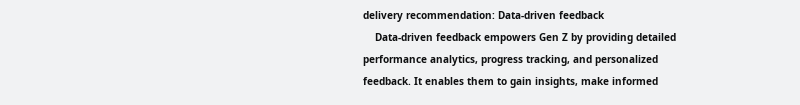delivery recommendation: Data-driven feedback
    Data-driven feedback empowers Gen Z by providing detailed performance analytics, progress tracking, and personalized feedback. It enables them to gain insights, make informed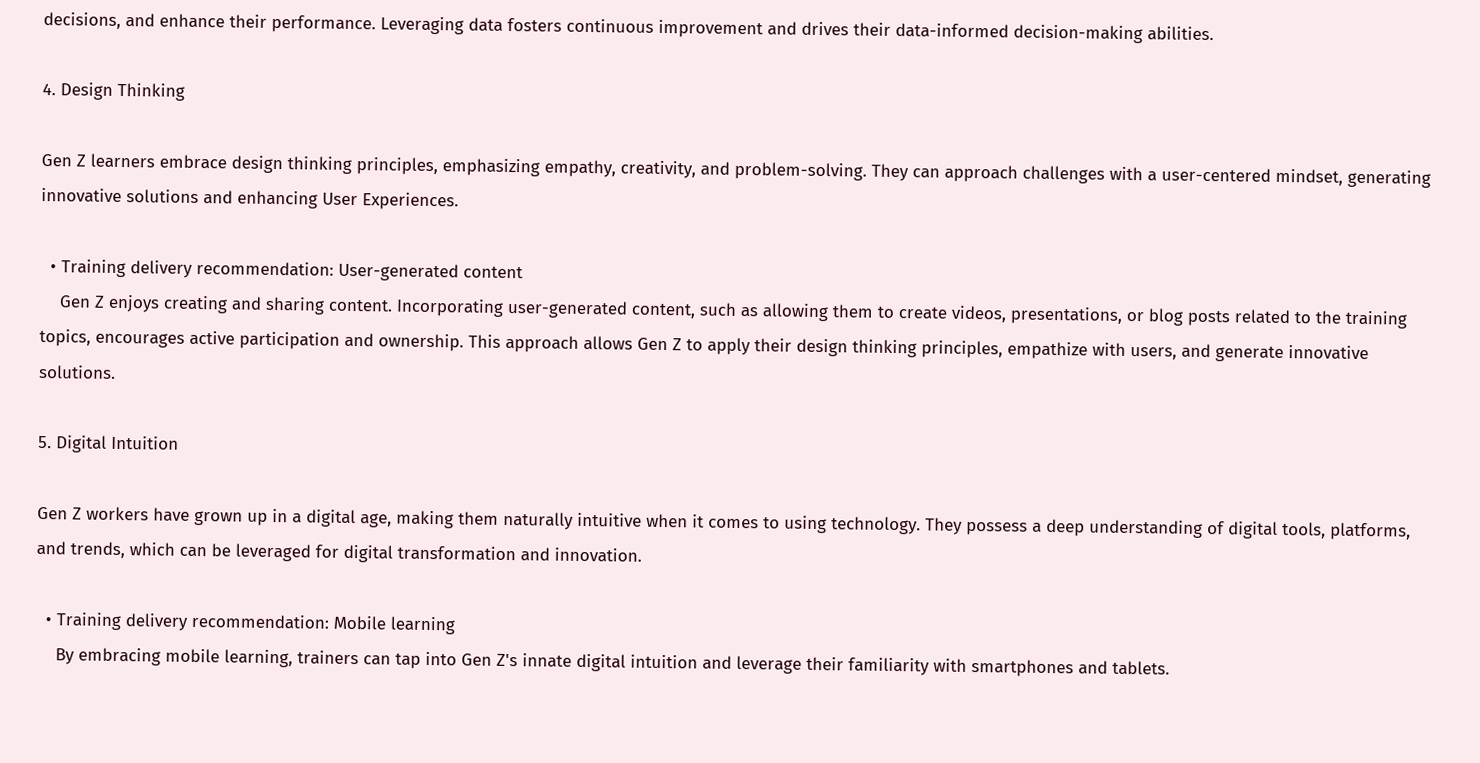decisions, and enhance their performance. Leveraging data fosters continuous improvement and drives their data-informed decision-making abilities.

4. Design Thinking

Gen Z learners embrace design thinking principles, emphasizing empathy, creativity, and problem-solving. They can approach challenges with a user-centered mindset, generating innovative solutions and enhancing User Experiences.

  • Training delivery recommendation: User-generated content
    Gen Z enjoys creating and sharing content. Incorporating user-generated content, such as allowing them to create videos, presentations, or blog posts related to the training topics, encourages active participation and ownership. This approach allows Gen Z to apply their design thinking principles, empathize with users, and generate innovative solutions.

5. Digital Intuition

Gen Z workers have grown up in a digital age, making them naturally intuitive when it comes to using technology. They possess a deep understanding of digital tools, platforms, and trends, which can be leveraged for digital transformation and innovation.

  • Training delivery recommendation: Mobile learning
    By embracing mobile learning, trainers can tap into Gen Z's innate digital intuition and leverage their familiarity with smartphones and tablets.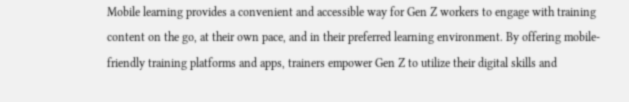Mobile learning provides a convenient and accessible way for Gen Z workers to engage with training content on the go, at their own pace, and in their preferred learning environment. By offering mobile-friendly training platforms and apps, trainers empower Gen Z to utilize their digital skills and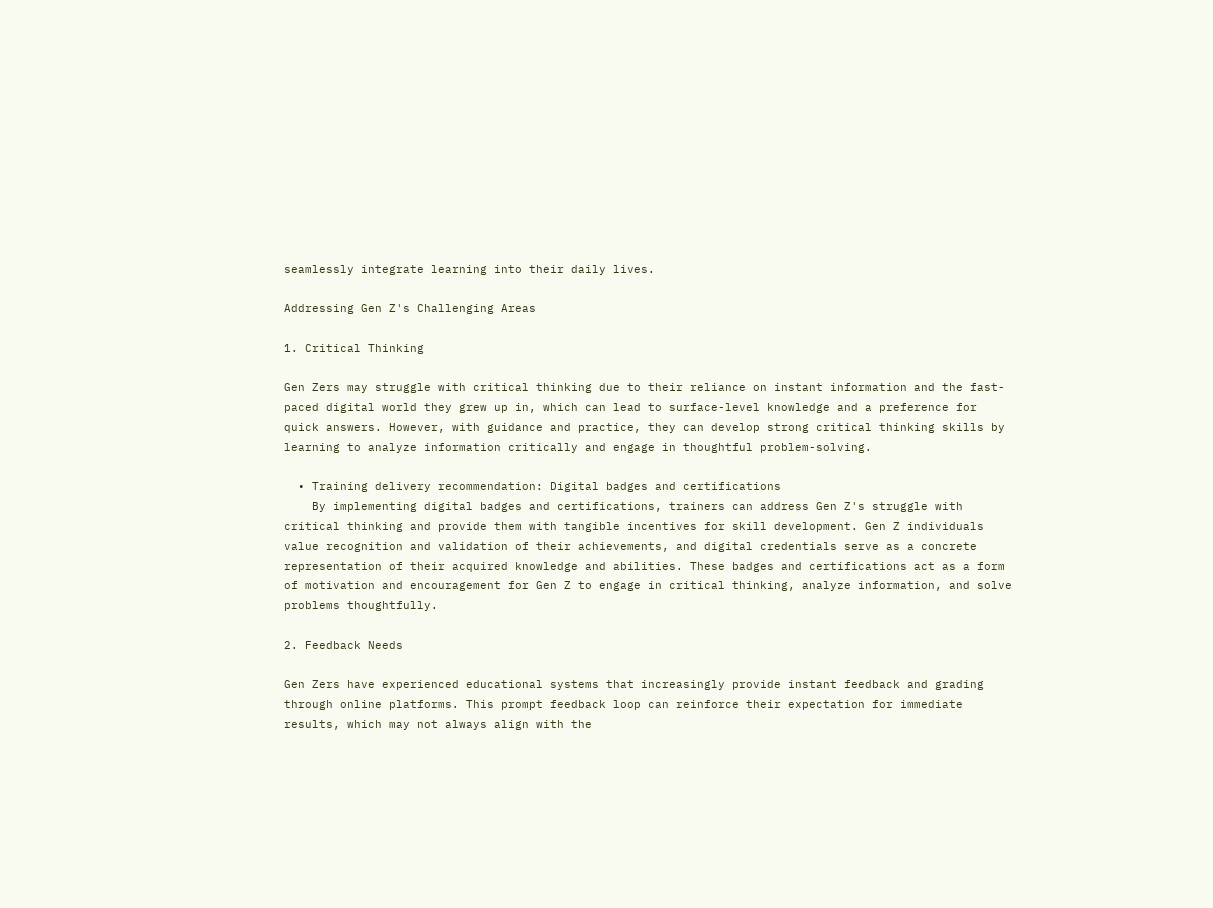seamlessly integrate learning into their daily lives.

Addressing Gen Z's Challenging Areas

1. Critical Thinking

Gen Zers may struggle with critical thinking due to their reliance on instant information and the fast-paced digital world they grew up in, which can lead to surface-level knowledge and a preference for quick answers. However, with guidance and practice, they can develop strong critical thinking skills by learning to analyze information critically and engage in thoughtful problem-solving.

  • Training delivery recommendation: Digital badges and certifications
    By implementing digital badges and certifications, trainers can address Gen Z's struggle with critical thinking and provide them with tangible incentives for skill development. Gen Z individuals value recognition and validation of their achievements, and digital credentials serve as a concrete representation of their acquired knowledge and abilities. These badges and certifications act as a form of motivation and encouragement for Gen Z to engage in critical thinking, analyze information, and solve problems thoughtfully.

2. Feedback Needs

Gen Zers have experienced educational systems that increasingly provide instant feedback and grading through online platforms. This prompt feedback loop can reinforce their expectation for immediate results, which may not always align with the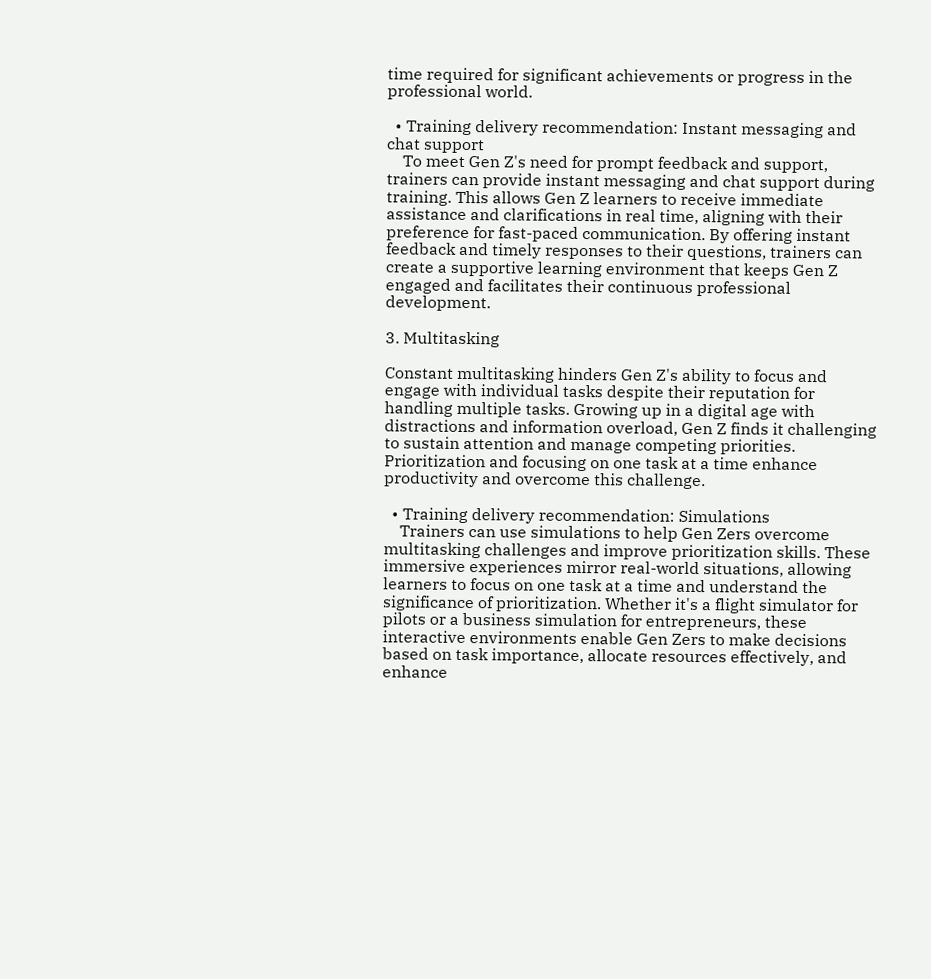time required for significant achievements or progress in the professional world.

  • Training delivery recommendation: Instant messaging and chat support
    To meet Gen Z's need for prompt feedback and support, trainers can provide instant messaging and chat support during training. This allows Gen Z learners to receive immediate assistance and clarifications in real time, aligning with their preference for fast-paced communication. By offering instant feedback and timely responses to their questions, trainers can create a supportive learning environment that keeps Gen Z engaged and facilitates their continuous professional development.

3. Multitasking

Constant multitasking hinders Gen Z's ability to focus and engage with individual tasks despite their reputation for handling multiple tasks. Growing up in a digital age with distractions and information overload, Gen Z finds it challenging to sustain attention and manage competing priorities. Prioritization and focusing on one task at a time enhance productivity and overcome this challenge.

  • Training delivery recommendation: Simulations
    Trainers can use simulations to help Gen Zers overcome multitasking challenges and improve prioritization skills. These immersive experiences mirror real-world situations, allowing learners to focus on one task at a time and understand the significance of prioritization. Whether it's a flight simulator for pilots or a business simulation for entrepreneurs, these interactive environments enable Gen Zers to make decisions based on task importance, allocate resources effectively, and enhance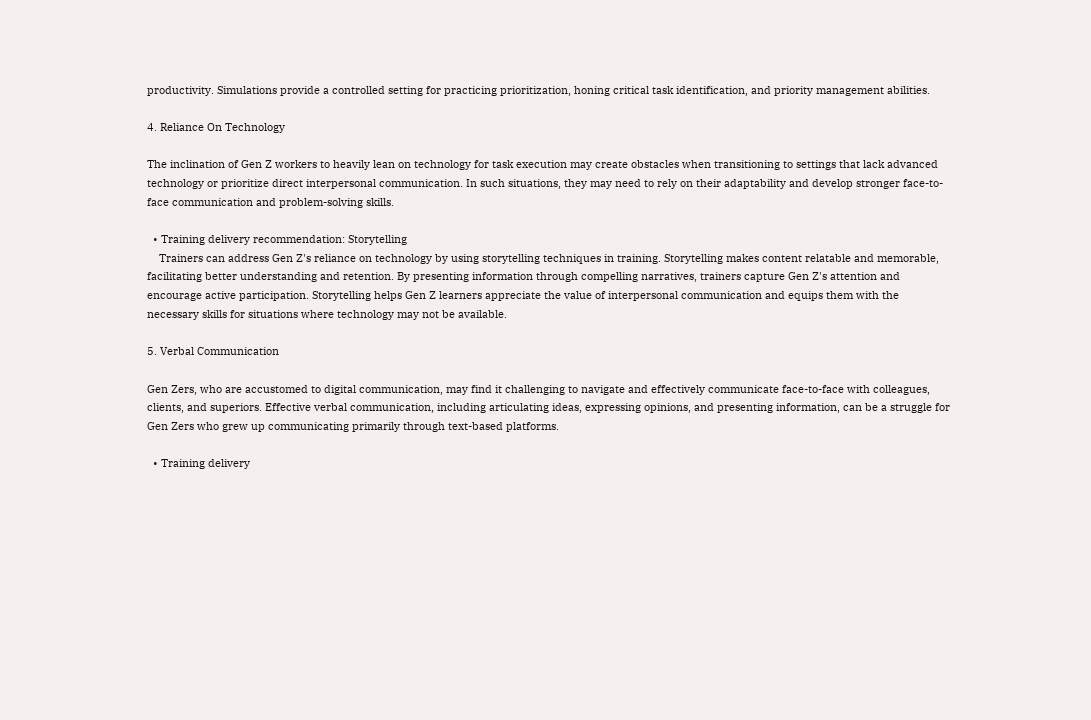productivity. Simulations provide a controlled setting for practicing prioritization, honing critical task identification, and priority management abilities.

4. Reliance On Technology

The inclination of Gen Z workers to heavily lean on technology for task execution may create obstacles when transitioning to settings that lack advanced technology or prioritize direct interpersonal communication. In such situations, they may need to rely on their adaptability and develop stronger face-to-face communication and problem-solving skills.

  • Training delivery recommendation: Storytelling
    Trainers can address Gen Z's reliance on technology by using storytelling techniques in training. Storytelling makes content relatable and memorable, facilitating better understanding and retention. By presenting information through compelling narratives, trainers capture Gen Z's attention and encourage active participation. Storytelling helps Gen Z learners appreciate the value of interpersonal communication and equips them with the necessary skills for situations where technology may not be available.

5. Verbal Communication

Gen Zers, who are accustomed to digital communication, may find it challenging to navigate and effectively communicate face-to-face with colleagues, clients, and superiors. Effective verbal communication, including articulating ideas, expressing opinions, and presenting information, can be a struggle for Gen Zers who grew up communicating primarily through text-based platforms.

  • Training delivery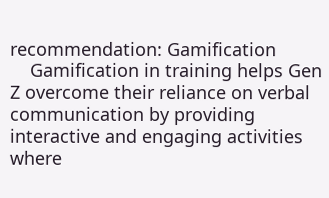recommendation: Gamification
    Gamification in training helps Gen Z overcome their reliance on verbal communication by providing interactive and engaging activities where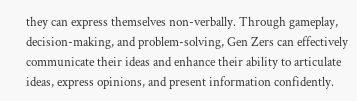they can express themselves non-verbally. Through gameplay, decision-making, and problem-solving, Gen Zers can effectively communicate their ideas and enhance their ability to articulate ideas, express opinions, and present information confidently.